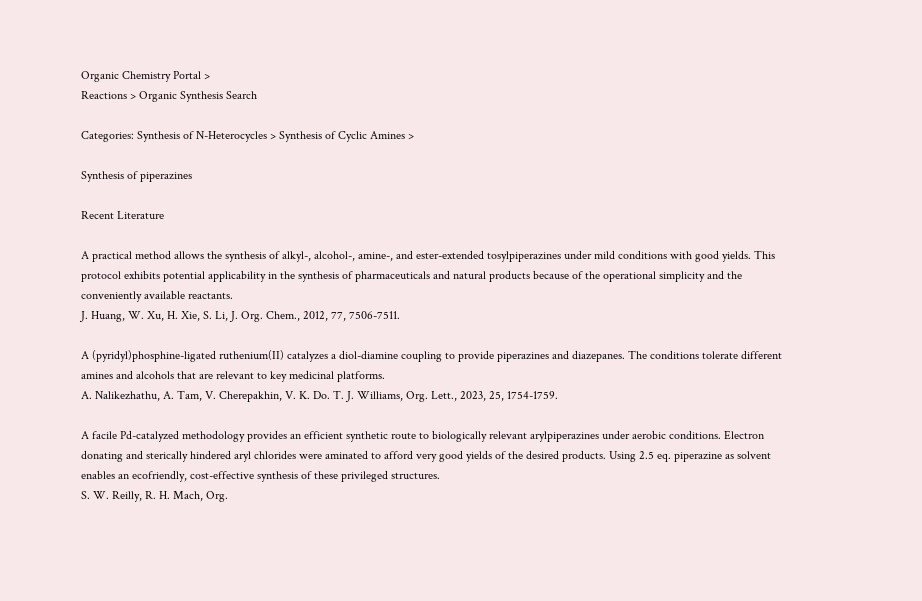Organic Chemistry Portal >
Reactions > Organic Synthesis Search

Categories: Synthesis of N-Heterocycles > Synthesis of Cyclic Amines >

Synthesis of piperazines

Recent Literature

A practical method allows the synthesis of alkyl-, alcohol-, amine-, and ester-extended tosylpiperazines under mild conditions with good yields. This protocol exhibits potential applicability in the synthesis of pharmaceuticals and natural products because of the operational simplicity and the conveniently available reactants.
J. Huang, W. Xu, H. Xie, S. Li, J. Org. Chem., 2012, 77, 7506-7511.

A (pyridyl)phosphine-ligated ruthenium(II) catalyzes a diol-diamine coupling to provide piperazines and diazepanes. The conditions tolerate different amines and alcohols that are relevant to key medicinal platforms.
A. Nalikezhathu, A. Tam, V. Cherepakhin, V. K. Do. T. J. Williams, Org. Lett., 2023, 25, 1754-1759.

A facile Pd-catalyzed methodology provides an efficient synthetic route to biologically relevant arylpiperazines under aerobic conditions. Electron donating and sterically hindered aryl chlorides were aminated to afford very good yields of the desired products. Using 2.5 eq. piperazine as solvent enables an ecofriendly, cost-effective synthesis of these privileged structures.
S. W. Reilly, R. H. Mach, Org.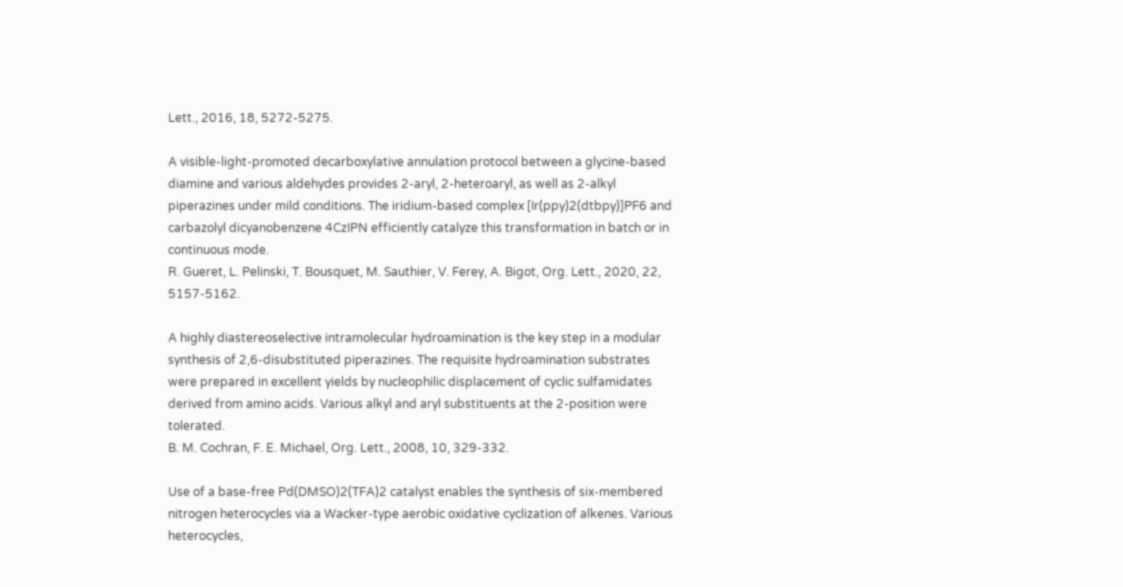Lett., 2016, 18, 5272-5275.

A visible-light-promoted decarboxylative annulation protocol between a glycine-based diamine and various aldehydes provides 2-aryl, 2-heteroaryl, as well as 2-alkyl piperazines under mild conditions. The iridium-based complex [Ir(ppy)2(dtbpy)]PF6 and carbazolyl dicyanobenzene 4CzIPN efficiently catalyze this transformation in batch or in continuous mode.
R. Gueret, L. Pelinski, T. Bousquet, M. Sauthier, V. Ferey, A. Bigot, Org. Lett., 2020, 22, 5157-5162.

A highly diastereoselective intramolecular hydroamination is the key step in a modular synthesis of 2,6-disubstituted piperazines. The requisite hydroamination substrates were prepared in excellent yields by nucleophilic displacement of cyclic sulfamidates derived from amino acids. Various alkyl and aryl substituents at the 2-position were tolerated.
B. M. Cochran, F. E. Michael, Org. Lett., 2008, 10, 329-332.

Use of a base-free Pd(DMSO)2(TFA)2 catalyst enables the synthesis of six-membered nitrogen heterocycles via a Wacker-type aerobic oxidative cyclization of alkenes. Various heterocycles,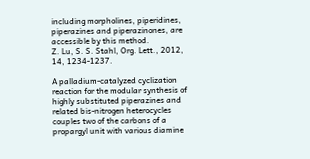including morpholines, piperidines, piperazines and piperazinones, are accessible by this method.
Z. Lu, S. S. Stahl, Org. Lett., 2012, 14, 1234-1237.

A palladium-catalyzed cyclization reaction for the modular synthesis of highly substituted piperazines and related bis-nitrogen heterocycles couples two of the carbons of a propargyl unit with various diamine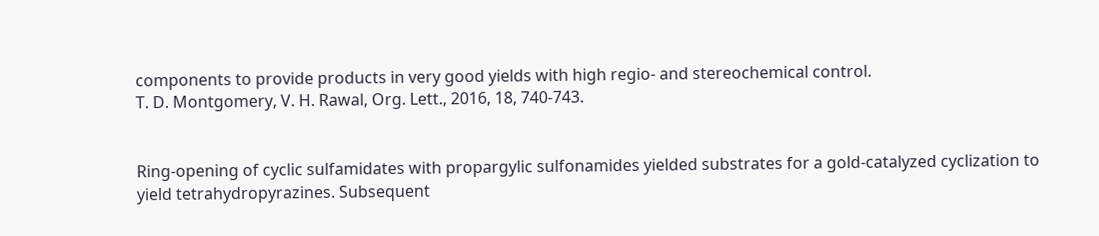components to provide products in very good yields with high regio- and stereochemical control.
T. D. Montgomery, V. H. Rawal, Org. Lett., 2016, 18, 740-743.


Ring-opening of cyclic sulfamidates with propargylic sulfonamides yielded substrates for a gold-catalyzed cyclization to yield tetrahydropyrazines. Subsequent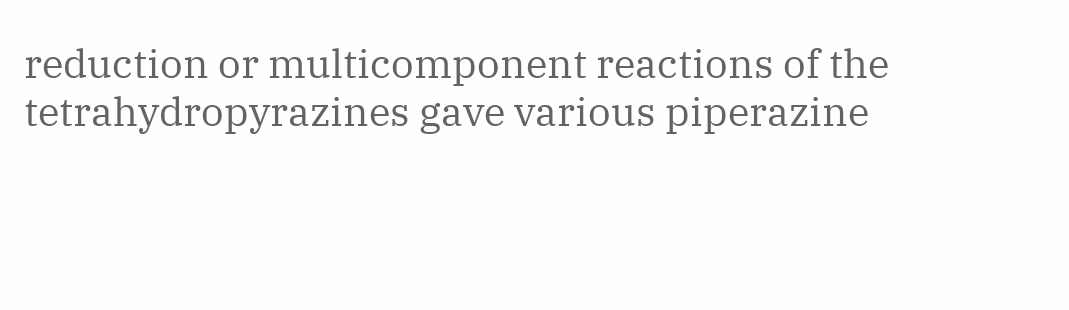reduction or multicomponent reactions of the tetrahydropyrazines gave various piperazine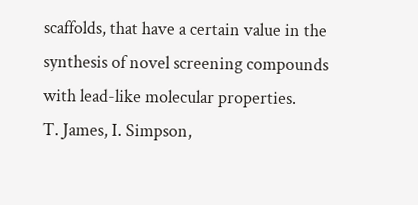scaffolds, that have a certain value in the synthesis of novel screening compounds with lead-like molecular properties.
T. James, I. Simpson,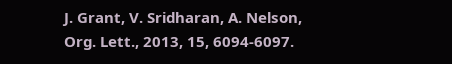J. Grant, V. Sridharan, A. Nelson, Org. Lett., 2013, 15, 6094-6097.